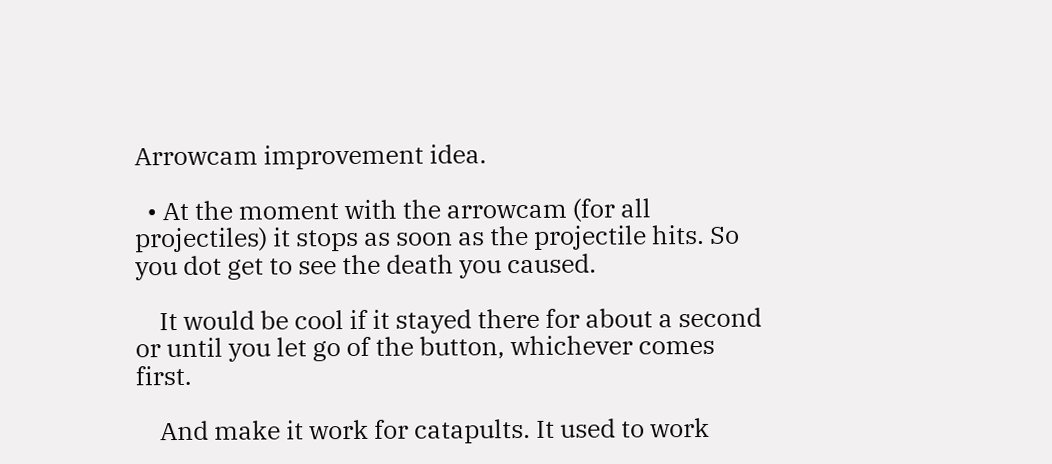Arrowcam improvement idea.

  • At the moment with the arrowcam (for all projectiles) it stops as soon as the projectile hits. So you dot get to see the death you caused.

    It would be cool if it stayed there for about a second or until you let go of the button, whichever comes first.

    And make it work for catapults. It used to work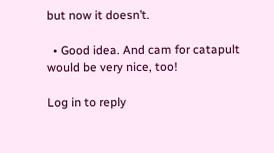but now it doesn’t.

  • Good idea. And cam for catapult would be very nice, too!

Log in to reply